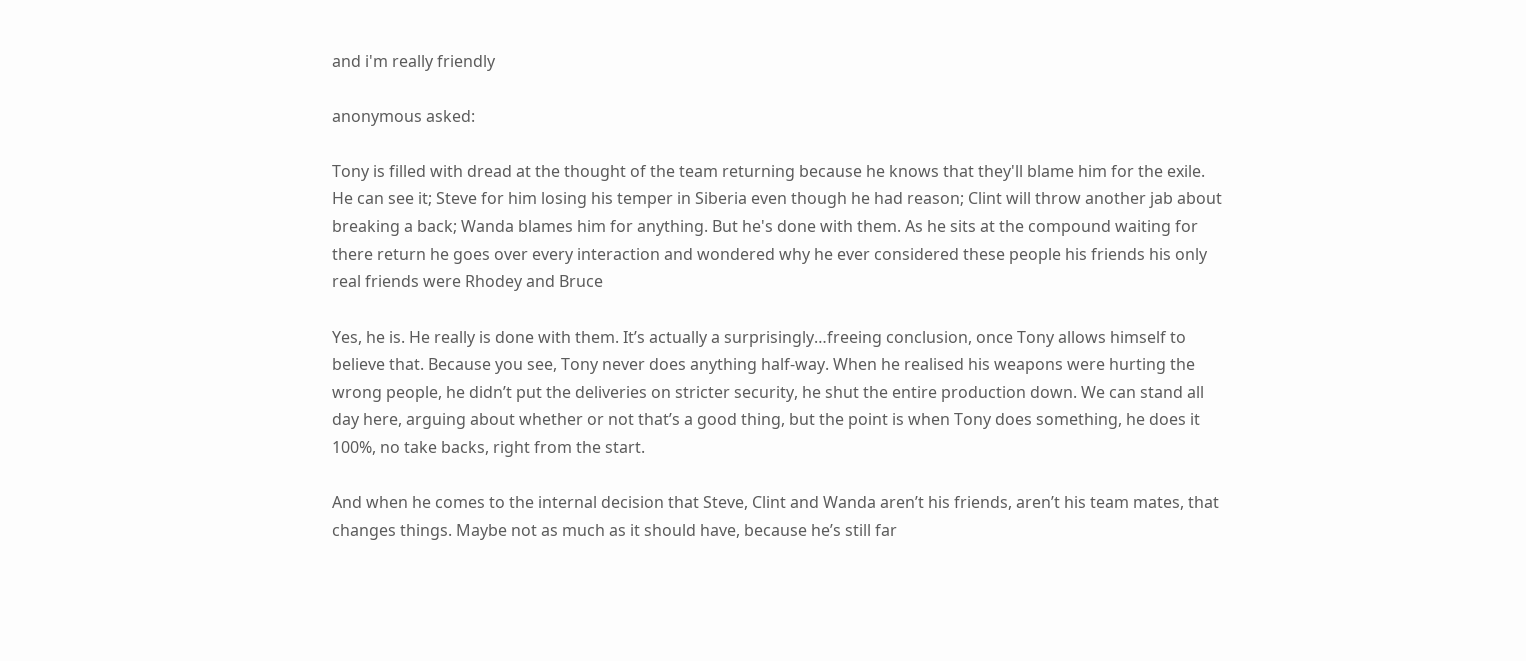and i'm really friendly

anonymous asked:

Tony is filled with dread at the thought of the team returning because he knows that they'll blame him for the exile. He can see it; Steve for him losing his temper in Siberia even though he had reason; Clint will throw another jab about breaking a back; Wanda blames him for anything. But he's done with them. As he sits at the compound waiting for there return he goes over every interaction and wondered why he ever considered these people his friends his only real friends were Rhodey and Bruce

Yes, he is. He really is done with them. It’s actually a surprisingly…freeing conclusion, once Tony allows himself to believe that. Because you see, Tony never does anything half-way. When he realised his weapons were hurting the wrong people, he didn’t put the deliveries on stricter security, he shut the entire production down. We can stand all day here, arguing about whether or not that’s a good thing, but the point is when Tony does something, he does it 100%, no take backs, right from the start.

And when he comes to the internal decision that Steve, Clint and Wanda aren’t his friends, aren’t his team mates, that changes things. Maybe not as much as it should have, because he’s still far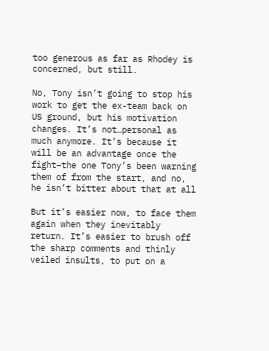too generous as far as Rhodey is concerned, but still.

No, Tony isn’t going to stop his work to get the ex-team back on US ground, but his motivation changes. It’s not…personal as much anymore. It’s because it will be an advantage once the fight–the one Tony’s been warning them of from the start, and no, he isn’t bitter about that at all

But it’s easier now, to face them again when they inevitably return. It’s easier to brush off the sharp comments and thinly veiled insults, to put on a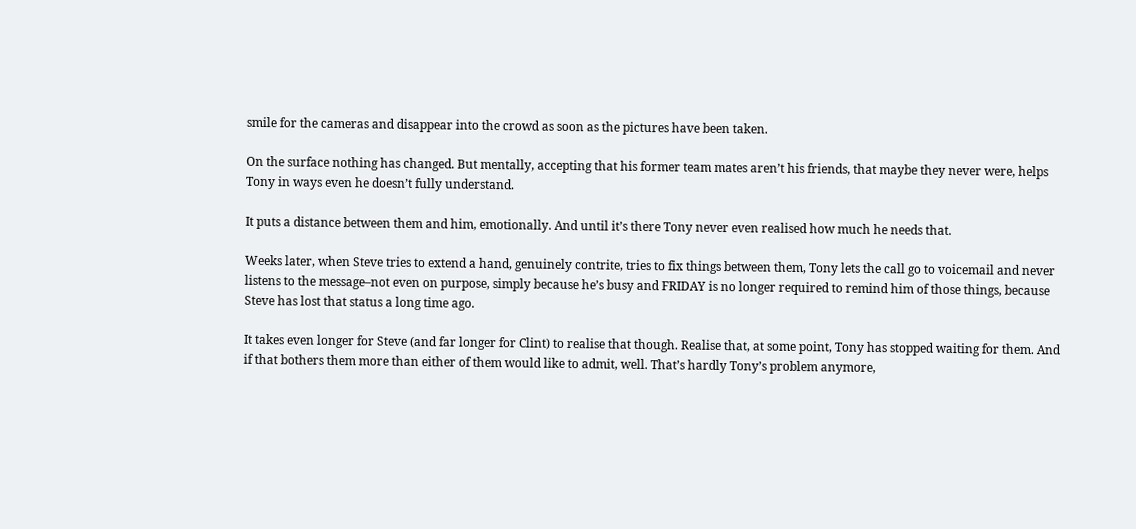smile for the cameras and disappear into the crowd as soon as the pictures have been taken.

On the surface nothing has changed. But mentally, accepting that his former team mates aren’t his friends, that maybe they never were, helps Tony in ways even he doesn’t fully understand.

It puts a distance between them and him, emotionally. And until it’s there Tony never even realised how much he needs that.

Weeks later, when Steve tries to extend a hand, genuinely contrite, tries to fix things between them, Tony lets the call go to voicemail and never listens to the message–not even on purpose, simply because he’s busy and FRIDAY is no longer required to remind him of those things, because Steve has lost that status a long time ago.

It takes even longer for Steve (and far longer for Clint) to realise that though. Realise that, at some point, Tony has stopped waiting for them. And if that bothers them more than either of them would like to admit, well. That’s hardly Tony’s problem anymore,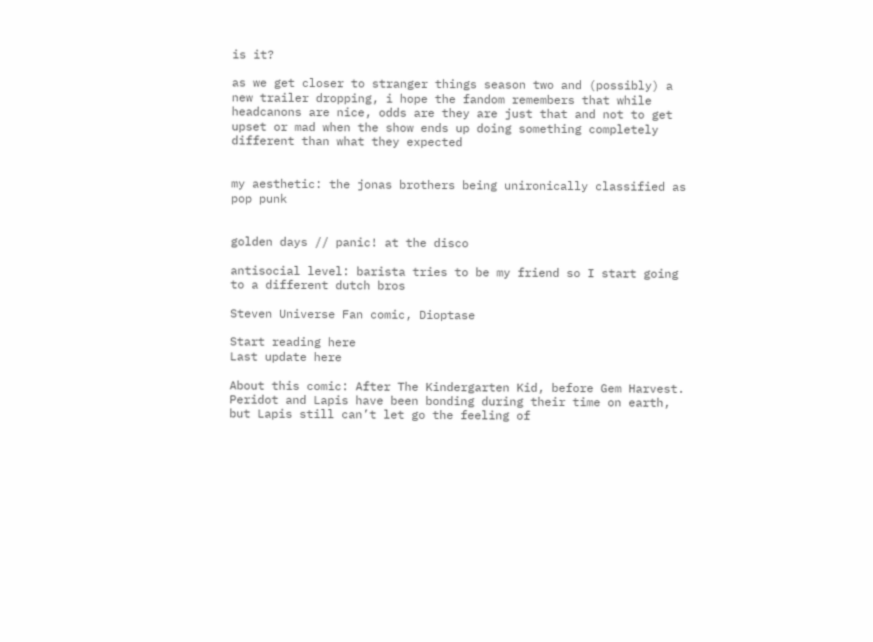is it?

as we get closer to stranger things season two and (possibly) a new trailer dropping, i hope the fandom remembers that while headcanons are nice, odds are they are just that and not to get upset or mad when the show ends up doing something completely different than what they expected


my aesthetic: the jonas brothers being unironically classified as pop punk


golden days // panic! at the disco

antisocial level: barista tries to be my friend so I start going to a different dutch bros

Steven Universe Fan comic, Dioptase

Start reading here
Last update here

About this comic: After The Kindergarten Kid, before Gem Harvest. Peridot and Lapis have been bonding during their time on earth, but Lapis still can’t let go the feeling of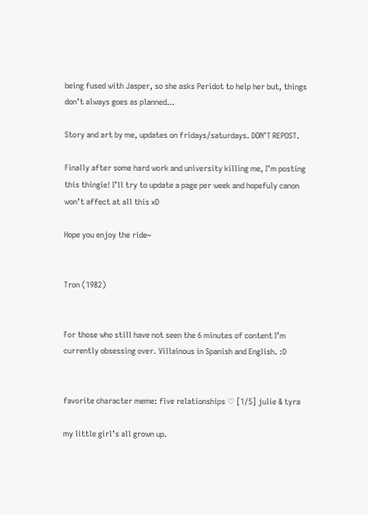being fused with Jasper, so she asks Peridot to help her but, things don’t always goes as planned…

Story and art by me, updates on fridays/saturdays. DON’T REPOST.

Finally after some hard work and university killing me, I’m posting this thingie! I’ll try to update a page per week and hopefuly canon won’t affect at all this xD

Hope you enjoy the ride~


Tron (1982)


For those who still have not seen the 6 minutes of content I’m currently obsessing over. Villainous in Spanish and English. :D


favorite character meme: five relationships ♡ [1/5] julie & tyra

my little girl’s all grown up.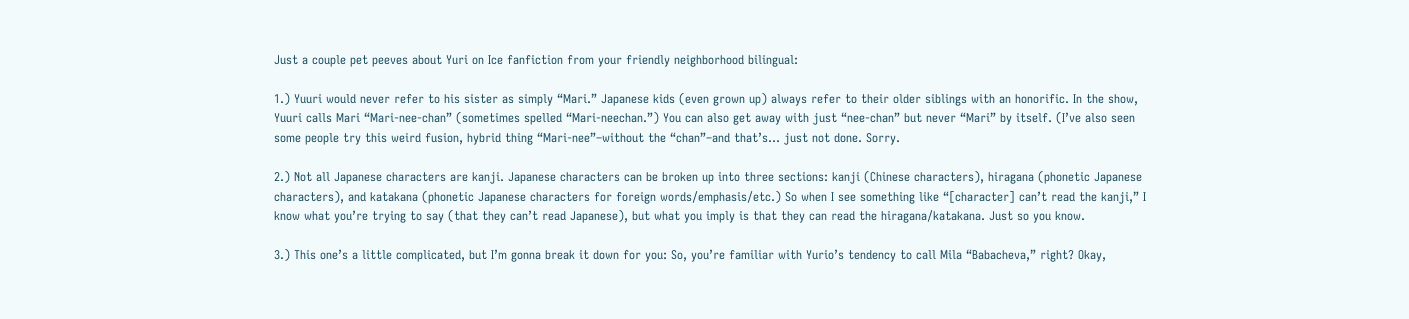Just a couple pet peeves about Yuri on Ice fanfiction from your friendly neighborhood bilingual:

1.) Yuuri would never refer to his sister as simply “Mari.” Japanese kids (even grown up) always refer to their older siblings with an honorific. In the show, Yuuri calls Mari “Mari-nee-chan” (sometimes spelled “Mari-neechan.”) You can also get away with just “nee-chan” but never “Mari” by itself. (I’ve also seen some people try this weird fusion, hybrid thing “Mari-nee”–without the “chan”–and that’s… just not done. Sorry.

2.) Not all Japanese characters are kanji. Japanese characters can be broken up into three sections: kanji (Chinese characters), hiragana (phonetic Japanese characters), and katakana (phonetic Japanese characters for foreign words/emphasis/etc.) So when I see something like “[character] can’t read the kanji,” I know what you’re trying to say (that they can’t read Japanese), but what you imply is that they can read the hiragana/katakana. Just so you know.

3.) This one’s a little complicated, but I’m gonna break it down for you: So, you’re familiar with Yurio’s tendency to call Mila “Babacheva,” right? Okay,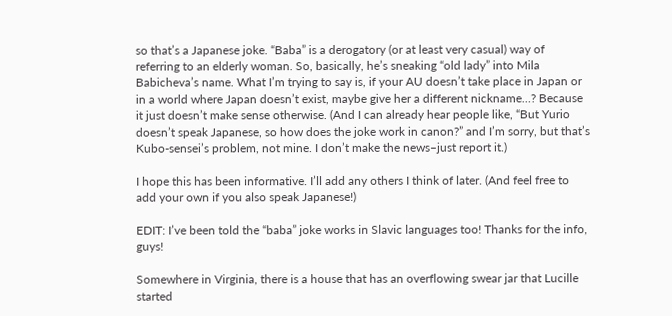so that’s a Japanese joke. “Baba” is a derogatory (or at least very casual) way of referring to an elderly woman. So, basically, he’s sneaking “old lady” into Mila Babicheva’s name. What I’m trying to say is, if your AU doesn’t take place in Japan or in a world where Japan doesn’t exist, maybe give her a different nickname…? Because it just doesn’t make sense otherwise. (And I can already hear people like, “But Yurio doesn’t speak Japanese, so how does the joke work in canon?” and I’m sorry, but that’s Kubo-sensei’s problem, not mine. I don’t make the news–just report it.)

I hope this has been informative. I’ll add any others I think of later. (And feel free to add your own if you also speak Japanese!)

EDIT: I’ve been told the “baba” joke works in Slavic languages too! Thanks for the info, guys!

Somewhere in Virginia, there is a house that has an overflowing swear jar that Lucille started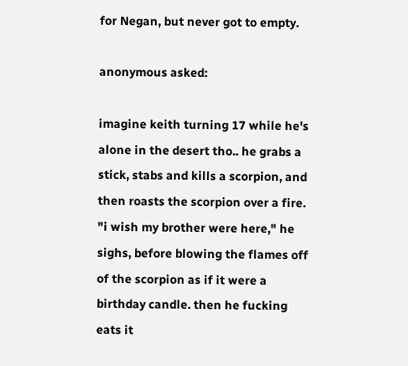for Negan, but never got to empty.

anonymous asked:

imagine keith turning 17 while he's alone in the desert tho.. he grabs a stick, stabs and kills a scorpion, and then roasts the scorpion over a fire. "i wish my brother were here," he sighs, before blowing the flames off of the scorpion as if it were a birthday candle. then he fucking eats it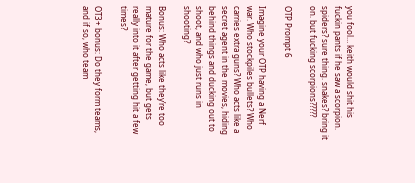you fool… keith would shit his fuckin pants if he saw a scorpion. spiders? sure thing. snakes? bring it on. but fucking scorpions?????

OTP Prompt 6

Imagine your OTP having a Nerf war. Who stockpiles bullets? Who carries extra guns? Who acts like a secret agent in the movies, hiding behind things and ducking out to shoot, and who just runs in shooting?

Bonus: Who acts like they’re too mature for the game, but gets really into it after getting hit a few times?

OT3+ bonus: Do they form teams, and if so, who team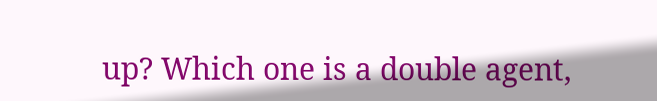up? Which one is a double agent,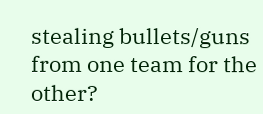stealing bullets/guns from one team for the other?